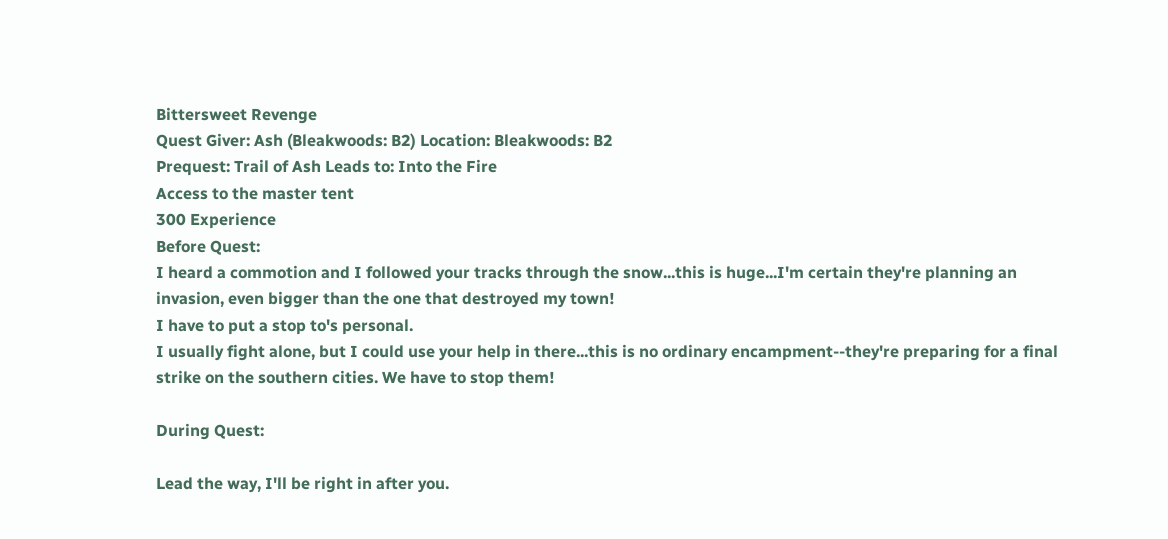Bittersweet Revenge
Quest Giver: Ash (Bleakwoods: B2) Location: Bleakwoods: B2
Prequest: Trail of Ash Leads to: Into the Fire
Access to the master tent
300 Experience
Before Quest:
I heard a commotion and I followed your tracks through the snow...this is huge...I'm certain they're planning an invasion, even bigger than the one that destroyed my town!
I have to put a stop to's personal.
I usually fight alone, but I could use your help in there...this is no ordinary encampment--they're preparing for a final strike on the southern cities. We have to stop them!

During Quest:

Lead the way, I'll be right in after you.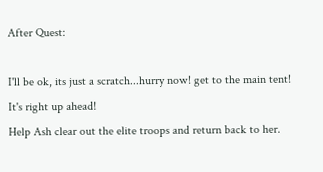After Quest:

I'll be ok, its just a scratch...hurry now! get to the main tent! It's right up ahead!
Help Ash clear out the elite troops and return back to her.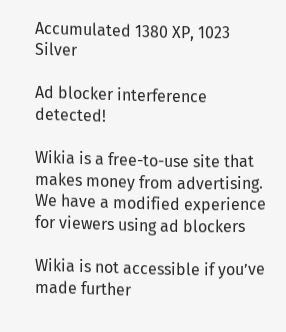Accumulated 1380 XP, 1023 Silver

Ad blocker interference detected!

Wikia is a free-to-use site that makes money from advertising. We have a modified experience for viewers using ad blockers

Wikia is not accessible if you’ve made further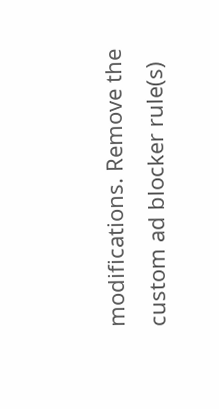modifications. Remove the custom ad blocker rule(s)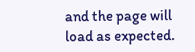and the page will load as expected.